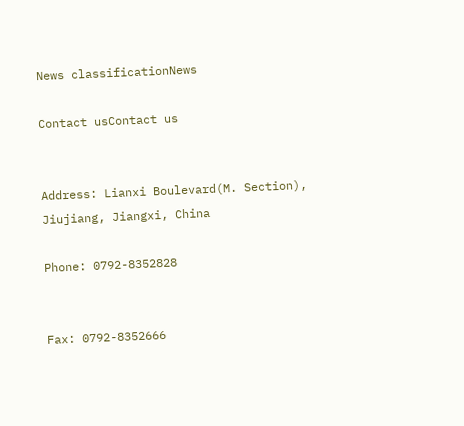News classificationNews

Contact usContact us


Address: Lianxi Boulevard(M. Section), Jiujiang, Jiangxi, China

Phone: 0792-8352828


Fax: 0792-8352666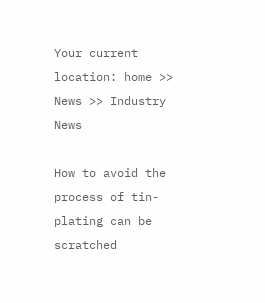Your current location: home >> News >> Industry News

How to avoid the process of tin-plating can be scratched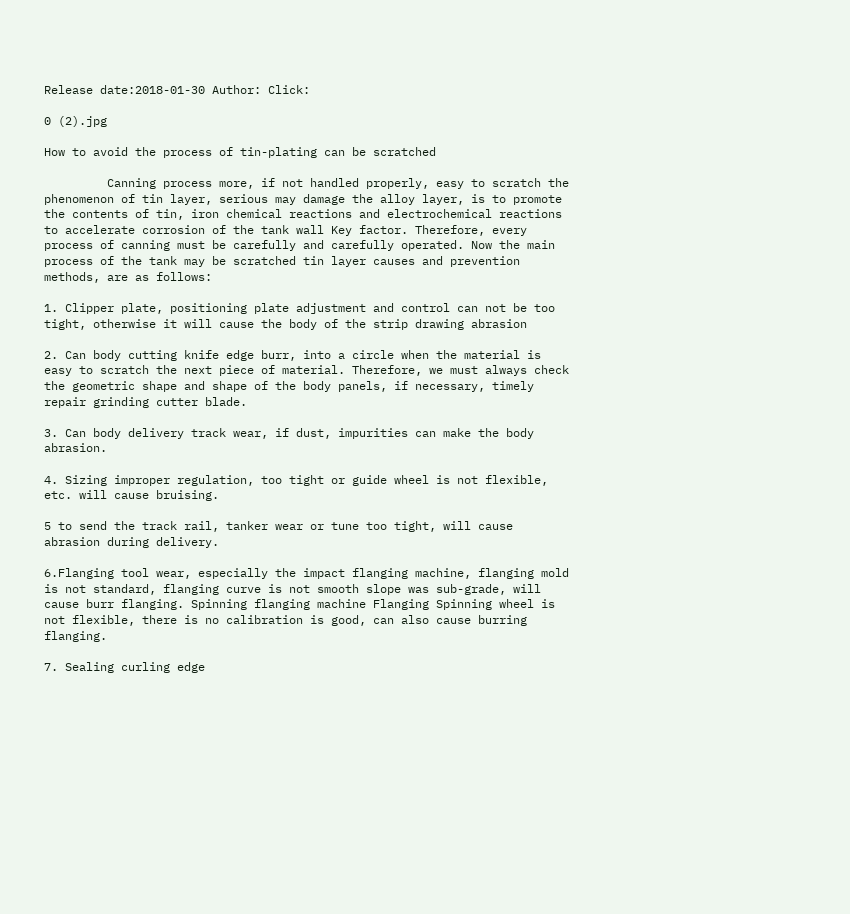Release date:2018-01-30 Author: Click:

0 (2).jpg

How to avoid the process of tin-plating can be scratched

         Canning process more, if not handled properly, easy to scratch the phenomenon of tin layer, serious may damage the alloy layer, is to promote the contents of tin, iron chemical reactions and electrochemical reactions to accelerate corrosion of the tank wall Key factor. Therefore, every process of canning must be carefully and carefully operated. Now the main process of the tank may be scratched tin layer causes and prevention methods, are as follows:

1. Clipper plate, positioning plate adjustment and control can not be too tight, otherwise it will cause the body of the strip drawing abrasion

2. Can body cutting knife edge burr, into a circle when the material is easy to scratch the next piece of material. Therefore, we must always check the geometric shape and shape of the body panels, if necessary, timely repair grinding cutter blade.

3. Can body delivery track wear, if dust, impurities can make the body abrasion.

4. Sizing improper regulation, too tight or guide wheel is not flexible, etc. will cause bruising.

5 to send the track rail, tanker wear or tune too tight, will cause abrasion during delivery.

6.Flanging tool wear, especially the impact flanging machine, flanging mold is not standard, flanging curve is not smooth slope was sub-grade, will cause burr flanging. Spinning flanging machine Flanging Spinning wheel is not flexible, there is no calibration is good, can also cause burring flanging.

7. Sealing curling edge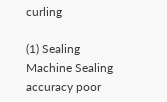curling

(1) Sealing Machine Sealing accuracy poor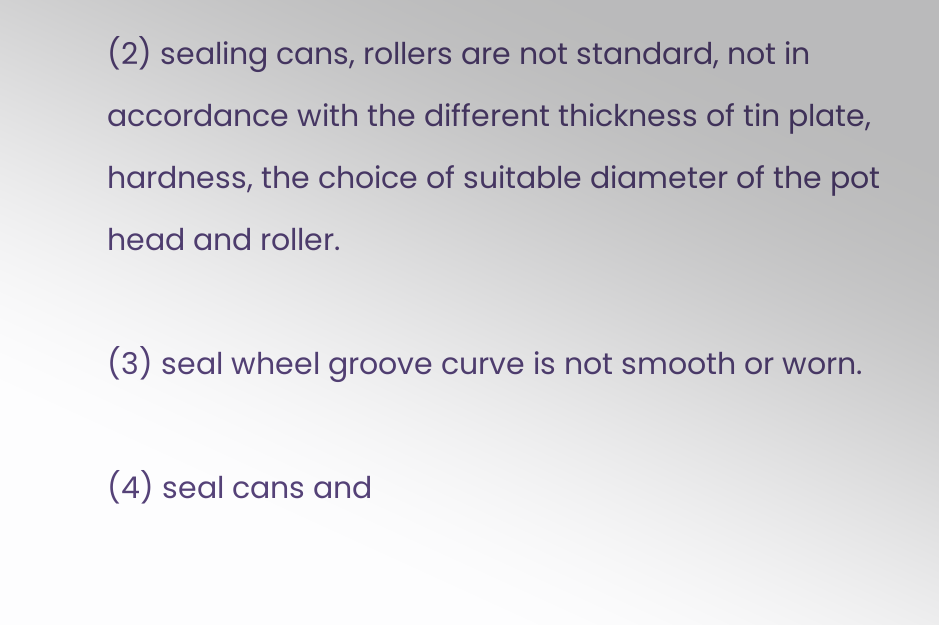(2) sealing cans, rollers are not standard, not in accordance with the different thickness of tin plate, hardness, the choice of suitable diameter of the pot head and roller.

(3) seal wheel groove curve is not smooth or worn.

(4) seal cans and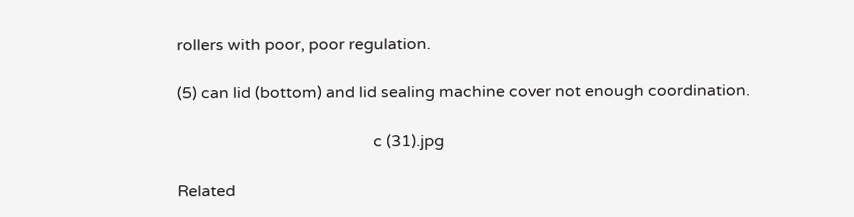rollers with poor, poor regulation.

(5) can lid (bottom) and lid sealing machine cover not enough coordination.

                                                 c (31).jpg

Related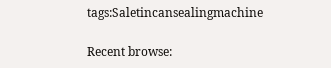tags:Saletincansealingmachine

Recent browse: